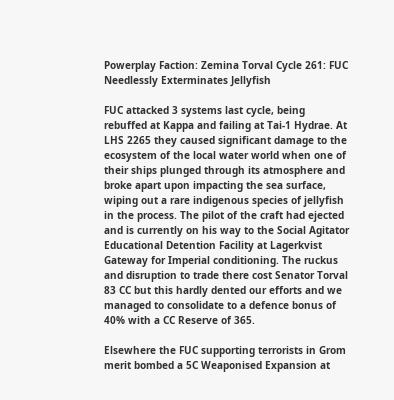Powerplay Faction: Zemina Torval Cycle 261: FUC Needlessly Exterminates Jellyfish

FUC attacked 3 systems last cycle, being rebuffed at Kappa and failing at Tai-1 Hydrae. At LHS 2265 they caused significant damage to the ecosystem of the local water world when one of their ships plunged through its atmosphere and broke apart upon impacting the sea surface, wiping out a rare indigenous species of jellyfish in the process. The pilot of the craft had ejected and is currently on his way to the Social Agitator Educational Detention Facility at Lagerkvist Gateway for Imperial conditioning. The ruckus and disruption to trade there cost Senator Torval 83 CC but this hardly dented our efforts and we managed to consolidate to a defence bonus of 40% with a CC Reserve of 365.

Elsewhere the FUC supporting terrorists in Grom merit bombed a 5C Weaponised Expansion at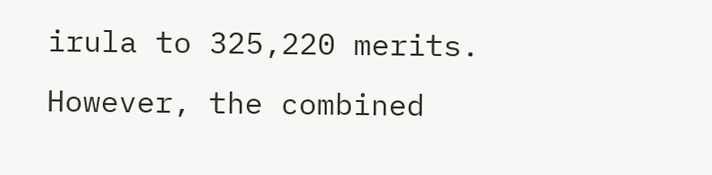irula to 325,220 merits. However, the combined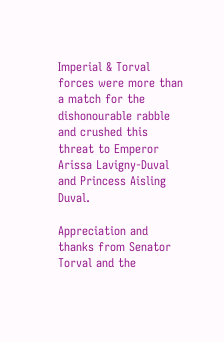Imperial & Torval forces were more than a match for the dishonourable rabble and crushed this threat to Emperor Arissa Lavigny-Duval and Princess Aisling Duval.

Appreciation and thanks from Senator Torval and the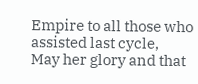Empire to all those who assisted last cycle,
May her glory and that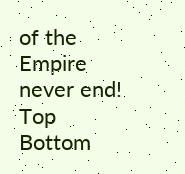of the Empire never end!
Top Bottom